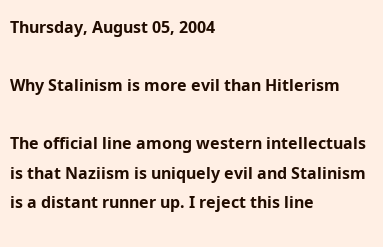Thursday, August 05, 2004

Why Stalinism is more evil than Hitlerism

The official line among western intellectuals is that Naziism is uniquely evil and Stalinism is a distant runner up. I reject this line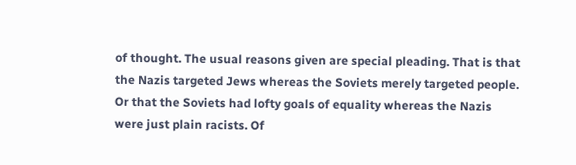of thought. The usual reasons given are special pleading. That is that the Nazis targeted Jews whereas the Soviets merely targeted people. Or that the Soviets had lofty goals of equality whereas the Nazis were just plain racists. Of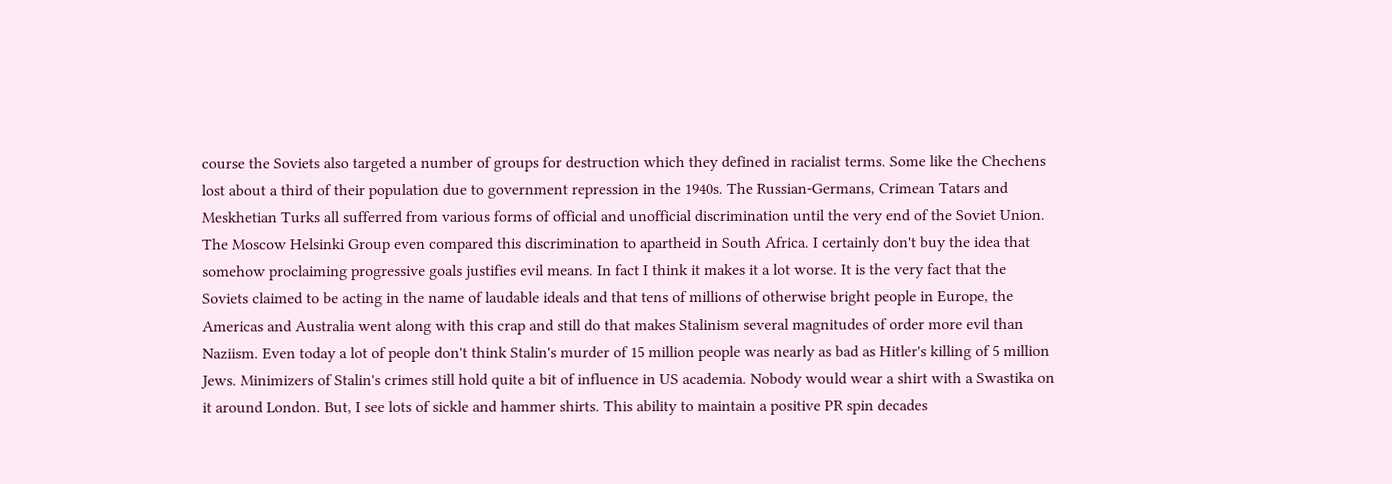course the Soviets also targeted a number of groups for destruction which they defined in racialist terms. Some like the Chechens lost about a third of their population due to government repression in the 1940s. The Russian-Germans, Crimean Tatars and Meskhetian Turks all sufferred from various forms of official and unofficial discrimination until the very end of the Soviet Union. The Moscow Helsinki Group even compared this discrimination to apartheid in South Africa. I certainly don't buy the idea that somehow proclaiming progressive goals justifies evil means. In fact I think it makes it a lot worse. It is the very fact that the Soviets claimed to be acting in the name of laudable ideals and that tens of millions of otherwise bright people in Europe, the Americas and Australia went along with this crap and still do that makes Stalinism several magnitudes of order more evil than Naziism. Even today a lot of people don't think Stalin's murder of 15 million people was nearly as bad as Hitler's killing of 5 million Jews. Minimizers of Stalin's crimes still hold quite a bit of influence in US academia. Nobody would wear a shirt with a Swastika on it around London. But, I see lots of sickle and hammer shirts. This ability to maintain a positive PR spin decades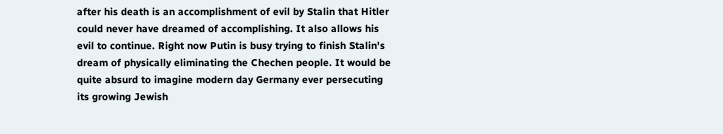after his death is an accomplishment of evil by Stalin that Hitler could never have dreamed of accomplishing. It also allows his evil to continue. Right now Putin is busy trying to finish Stalin's dream of physically eliminating the Chechen people. It would be quite absurd to imagine modern day Germany ever persecuting its growing Jewish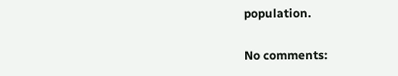population.

No comments: